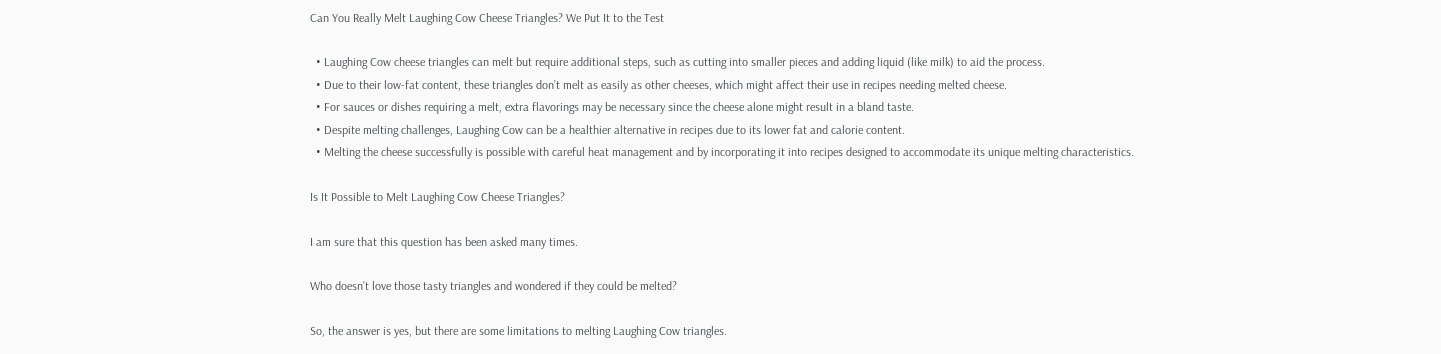Can You Really Melt Laughing Cow Cheese Triangles? We Put It to the Test

  • Laughing Cow cheese triangles can melt but require additional steps, such as cutting into smaller pieces and adding liquid (like milk) to aid the process.
  • Due to their low-fat content, these triangles don’t melt as easily as other cheeses, which might affect their use in recipes needing melted cheese.
  • For sauces or dishes requiring a melt, extra flavorings may be necessary since the cheese alone might result in a bland taste.
  • Despite melting challenges, Laughing Cow can be a healthier alternative in recipes due to its lower fat and calorie content.
  • Melting the cheese successfully is possible with careful heat management and by incorporating it into recipes designed to accommodate its unique melting characteristics.

Is It Possible to Melt Laughing Cow Cheese Triangles?

I am sure that this question has been asked many times.

Who doesn’t love those tasty triangles and wondered if they could be melted?

So, the answer is yes, but there are some limitations to melting Laughing Cow triangles.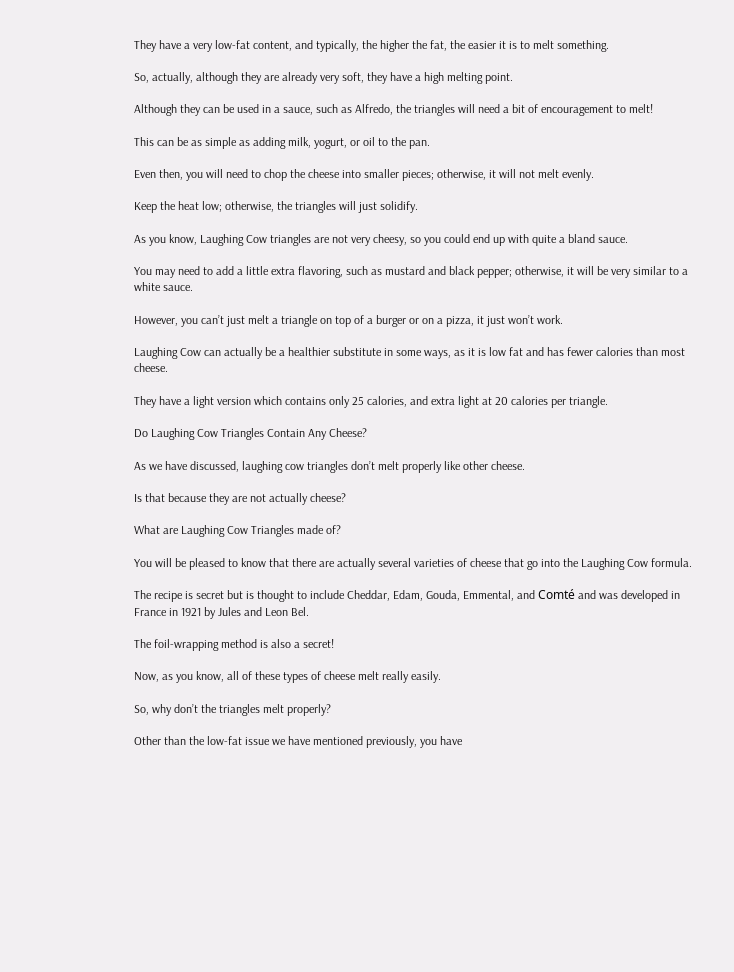They have a very low-fat content, and typically, the higher the fat, the easier it is to melt something.

So, actually, although they are already very soft, they have a high melting point.

Although they can be used in a sauce, such as Alfredo, the triangles will need a bit of encouragement to melt!

This can be as simple as adding milk, yogurt, or oil to the pan.

Even then, you will need to chop the cheese into smaller pieces; otherwise, it will not melt evenly.

Keep the heat low; otherwise, the triangles will just solidify.

As you know, Laughing Cow triangles are not very cheesy, so you could end up with quite a bland sauce.

You may need to add a little extra flavoring, such as mustard and black pepper; otherwise, it will be very similar to a white sauce.

However, you can’t just melt a triangle on top of a burger or on a pizza, it just won’t work.

Laughing Cow can actually be a healthier substitute in some ways, as it is low fat and has fewer calories than most cheese.

They have a light version which contains only 25 calories, and extra light at 20 calories per triangle.

Do Laughing Cow Triangles Contain Any Cheese?

As we have discussed, laughing cow triangles don’t melt properly like other cheese.

Is that because they are not actually cheese?

What are Laughing Cow Triangles made of?

You will be pleased to know that there are actually several varieties of cheese that go into the Laughing Cow formula.

The recipe is secret but is thought to include Cheddar, Edam, Gouda, Emmental, and Comté and was developed in France in 1921 by Jules and Leon Bel.

The foil-wrapping method is also a secret!

Now, as you know, all of these types of cheese melt really easily.

So, why don’t the triangles melt properly?

Other than the low-fat issue we have mentioned previously, you have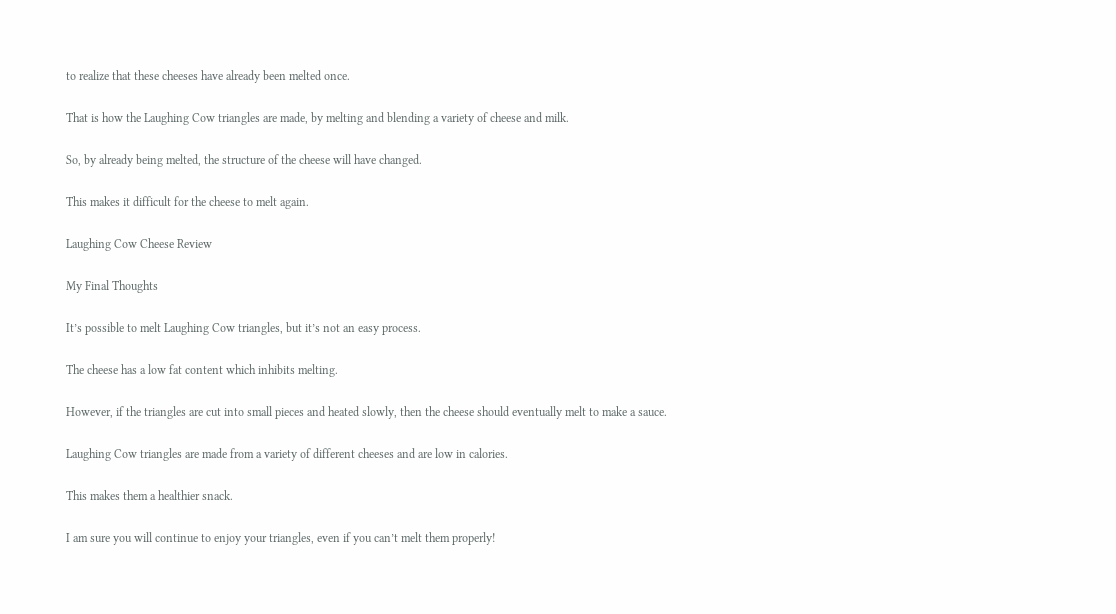to realize that these cheeses have already been melted once.

That is how the Laughing Cow triangles are made, by melting and blending a variety of cheese and milk.

So, by already being melted, the structure of the cheese will have changed.

This makes it difficult for the cheese to melt again.

Laughing Cow Cheese Review

My Final Thoughts

It’s possible to melt Laughing Cow triangles, but it’s not an easy process.

The cheese has a low fat content which inhibits melting.

However, if the triangles are cut into small pieces and heated slowly, then the cheese should eventually melt to make a sauce.

Laughing Cow triangles are made from a variety of different cheeses and are low in calories.

This makes them a healthier snack.

I am sure you will continue to enjoy your triangles, even if you can’t melt them properly!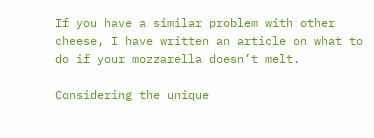If you have a similar problem with other cheese, I have written an article on what to do if your mozzarella doesn’t melt.

Considering the unique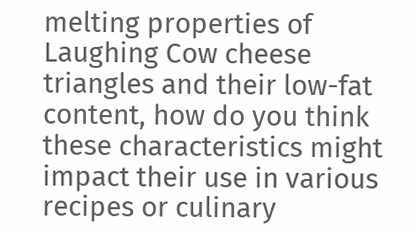melting properties of Laughing Cow cheese triangles and their low-fat content, how do you think these characteristics might impact their use in various recipes or culinary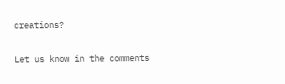creations?

Let us know in the comments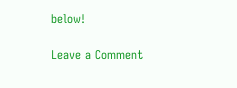below!

Leave a Comment